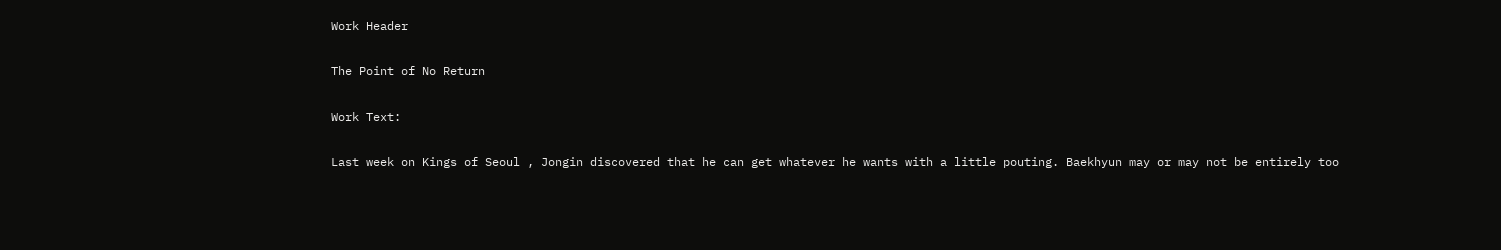Work Header

The Point of No Return

Work Text:

Last week on Kings of Seoul , Jongin discovered that he can get whatever he wants with a little pouting. Baekhyun may or may not be entirely too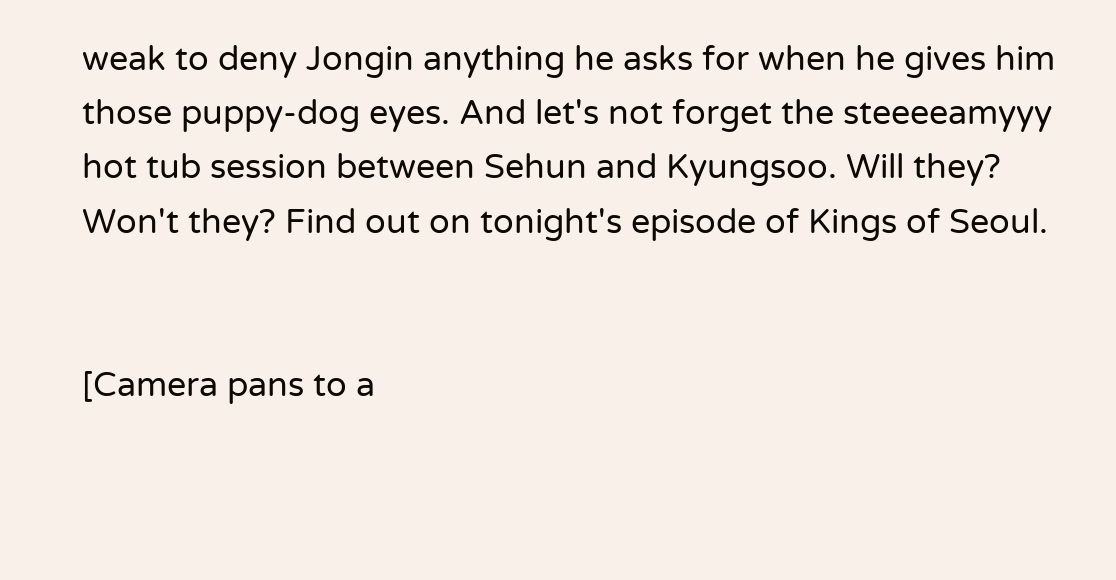weak to deny Jongin anything he asks for when he gives him those puppy-dog eyes. And let's not forget the steeeeamyyy hot tub session between Sehun and Kyungsoo. Will they? Won't they? Find out on tonight's episode of Kings of Seoul.


[Camera pans to a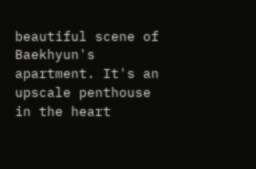beautiful scene of Baekhyun's apartment. It's an upscale penthouse in the heart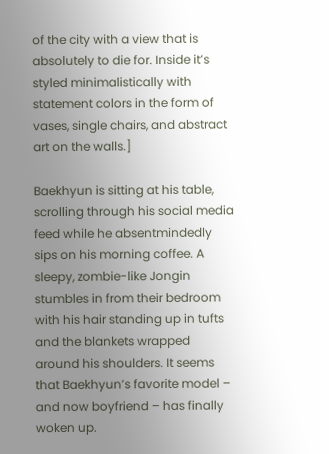of the city with a view that is absolutely to die for. Inside it’s styled minimalistically with statement colors in the form of vases, single chairs, and abstract art on the walls.]

Baekhyun is sitting at his table, scrolling through his social media feed while he absentmindedly sips on his morning coffee. A sleepy, zombie-like Jongin stumbles in from their bedroom with his hair standing up in tufts and the blankets wrapped around his shoulders. It seems that Baekhyun’s favorite model – and now boyfriend – has finally woken up.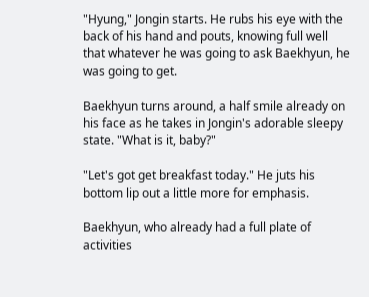"Hyung," Jongin starts. He rubs his eye with the back of his hand and pouts, knowing full well that whatever he was going to ask Baekhyun, he was going to get.

Baekhyun turns around, a half smile already on his face as he takes in Jongin's adorable sleepy state. "What is it, baby?"

"Let's got get breakfast today." He juts his bottom lip out a little more for emphasis.

Baekhyun, who already had a full plate of activities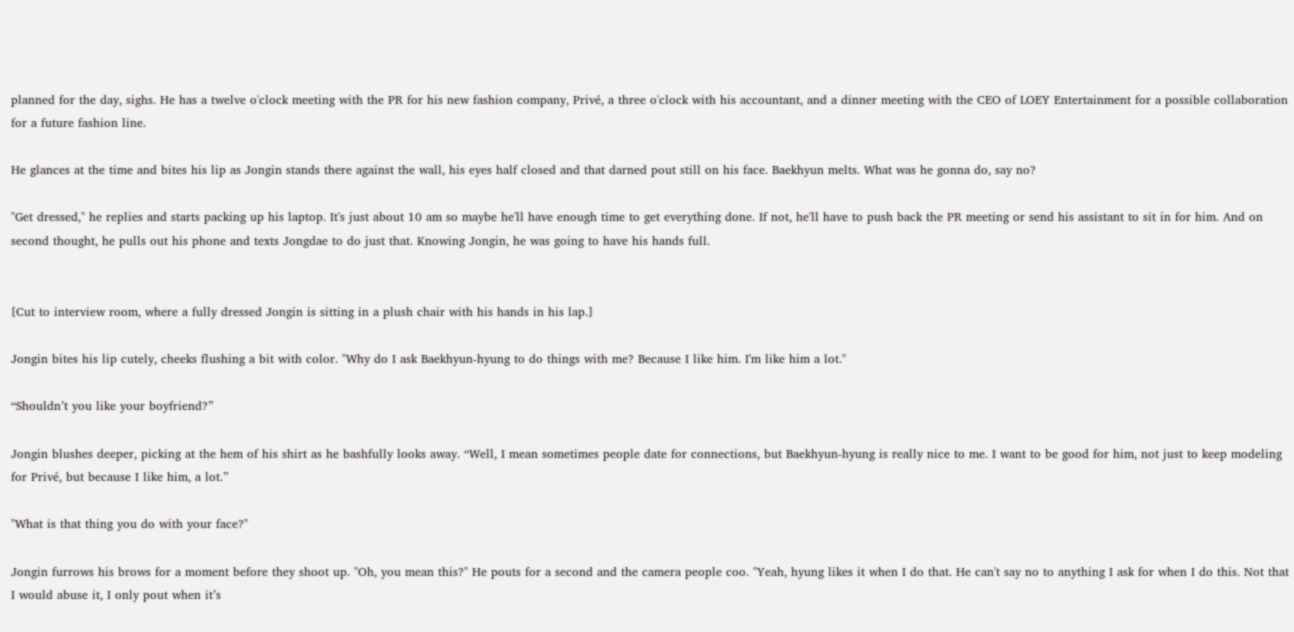planned for the day, sighs. He has a twelve o'clock meeting with the PR for his new fashion company, Privé, a three o'clock with his accountant, and a dinner meeting with the CEO of LOEY Entertainment for a possible collaboration for a future fashion line.

He glances at the time and bites his lip as Jongin stands there against the wall, his eyes half closed and that darned pout still on his face. Baekhyun melts. What was he gonna do, say no?

"Get dressed," he replies and starts packing up his laptop. It's just about 10 am so maybe he'll have enough time to get everything done. If not, he'll have to push back the PR meeting or send his assistant to sit in for him. And on second thought, he pulls out his phone and texts Jongdae to do just that. Knowing Jongin, he was going to have his hands full.


[Cut to interview room, where a fully dressed Jongin is sitting in a plush chair with his hands in his lap.]

Jongin bites his lip cutely, cheeks flushing a bit with color. "Why do I ask Baekhyun-hyung to do things with me? Because I like him. I'm like him a lot."

“Shouldn’t you like your boyfriend?”

Jongin blushes deeper, picking at the hem of his shirt as he bashfully looks away. “Well, I mean sometimes people date for connections, but Baekhyun-hyung is really nice to me. I want to be good for him, not just to keep modeling for Privé, but because I like him, a lot.”

"What is that thing you do with your face?"

Jongin furrows his brows for a moment before they shoot up. "Oh, you mean this?" He pouts for a second and the camera people coo. "Yeah, hyung likes it when I do that. He can't say no to anything I ask for when I do this. Not that I would abuse it, I only pout when it’s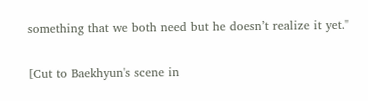something that we both need but he doesn’t realize it yet."


[Cut to Baekhyun's scene in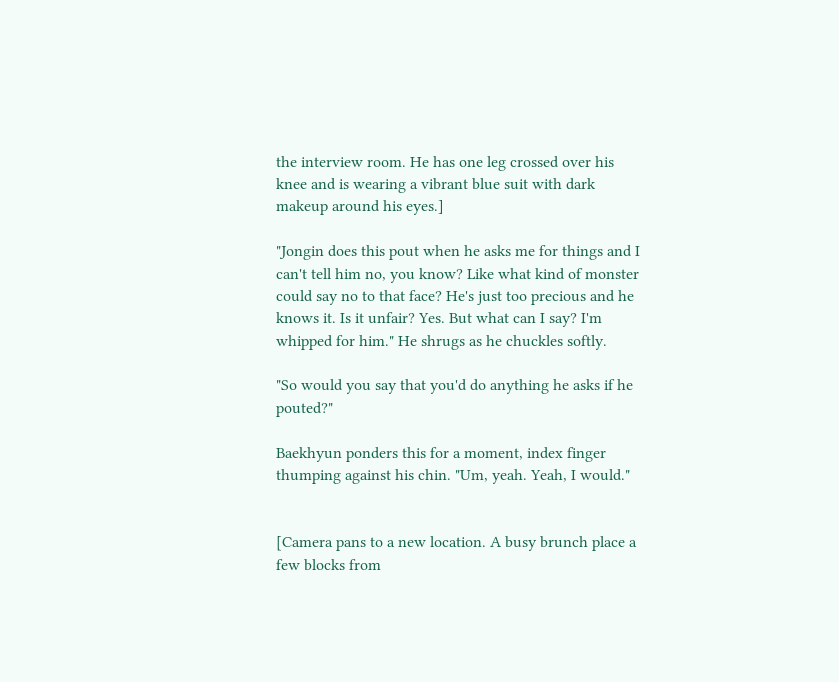the interview room. He has one leg crossed over his knee and is wearing a vibrant blue suit with dark makeup around his eyes.]

"Jongin does this pout when he asks me for things and I can't tell him no, you know? Like what kind of monster could say no to that face? He's just too precious and he knows it. Is it unfair? Yes. But what can I say? I'm whipped for him." He shrugs as he chuckles softly.

"So would you say that you'd do anything he asks if he pouted?"

Baekhyun ponders this for a moment, index finger thumping against his chin. "Um, yeah. Yeah, I would."


[Camera pans to a new location. A busy brunch place a few blocks from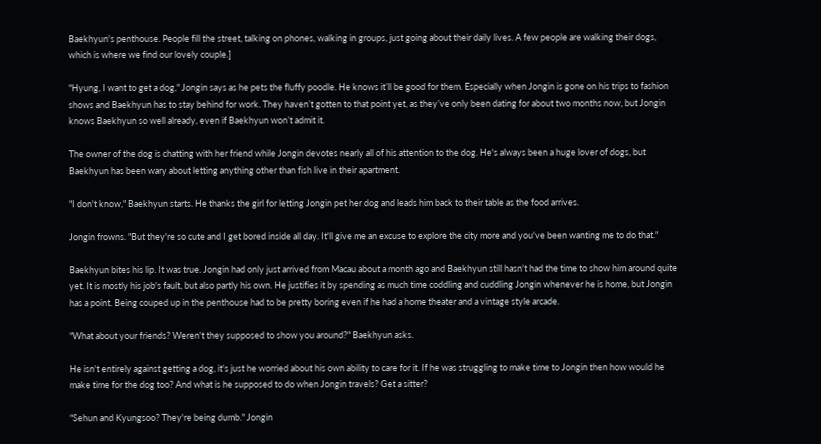Baekhyun's penthouse. People fill the street, talking on phones, walking in groups, just going about their daily lives. A few people are walking their dogs, which is where we find our lovely couple.]

"Hyung, I want to get a dog," Jongin says as he pets the fluffy poodle. He knows it’ll be good for them. Especially when Jongin is gone on his trips to fashion shows and Baekhyun has to stay behind for work. They haven’t gotten to that point yet, as they’ve only been dating for about two months now, but Jongin knows Baekhyun so well already, even if Baekhyun won’t admit it.

The owner of the dog is chatting with her friend while Jongin devotes nearly all of his attention to the dog. He's always been a huge lover of dogs, but Baekhyun has been wary about letting anything other than fish live in their apartment.

"I don't know," Baekhyun starts. He thanks the girl for letting Jongin pet her dog and leads him back to their table as the food arrives.

Jongin frowns. "But they're so cute and I get bored inside all day. It'll give me an excuse to explore the city more and you've been wanting me to do that."

Baekhyun bites his lip. It was true. Jongin had only just arrived from Macau about a month ago and Baekhyun still hasn't had the time to show him around quite yet. It is mostly his job's fault, but also partly his own. He justifies it by spending as much time coddling and cuddling Jongin whenever he is home, but Jongin has a point. Being couped up in the penthouse had to be pretty boring even if he had a home theater and a vintage style arcade.

"What about your friends? Weren't they supposed to show you around?" Baekhyun asks.

He isn't entirely against getting a dog, it's just he worried about his own ability to care for it. If he was struggling to make time to Jongin then how would he make time for the dog too? And what is he supposed to do when Jongin travels? Get a sitter?

"Sehun and Kyungsoo? They're being dumb." Jongin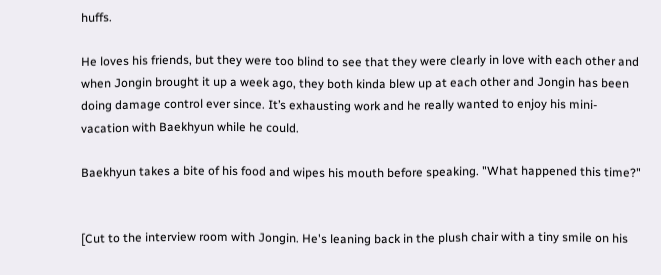huffs.

He loves his friends, but they were too blind to see that they were clearly in love with each other and when Jongin brought it up a week ago, they both kinda blew up at each other and Jongin has been doing damage control ever since. It’s exhausting work and he really wanted to enjoy his mini-vacation with Baekhyun while he could.

Baekhyun takes a bite of his food and wipes his mouth before speaking. "What happened this time?"


[Cut to the interview room with Jongin. He's leaning back in the plush chair with a tiny smile on his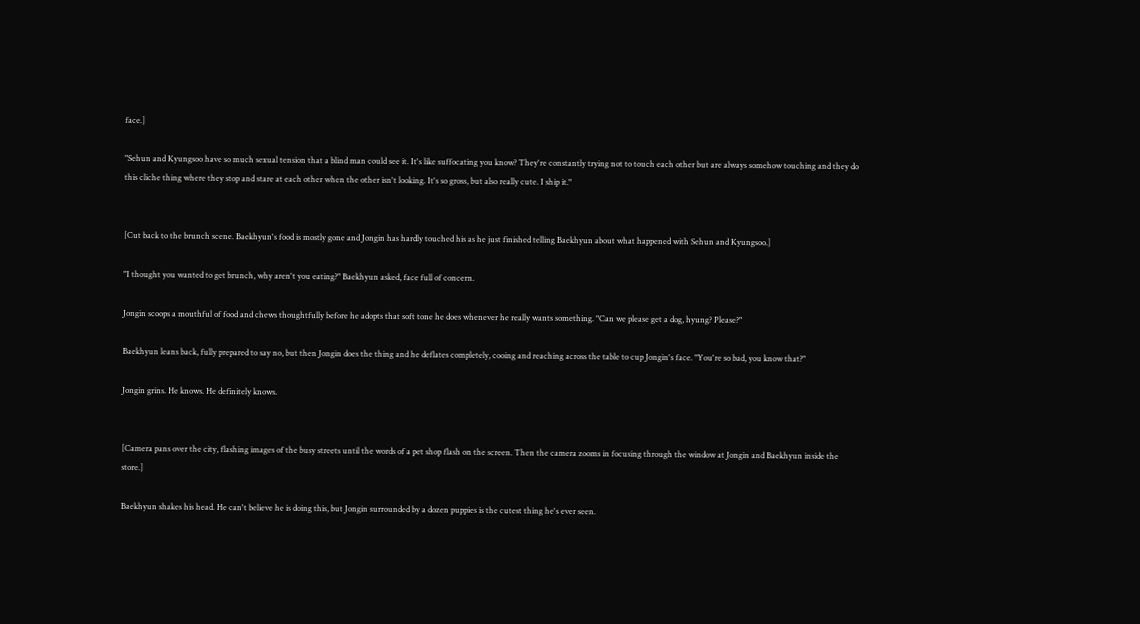face.]

"Sehun and Kyungsoo have so much sexual tension that a blind man could see it. It's like suffocating you know? They're constantly trying not to touch each other but are always somehow touching and they do this cliche thing where they stop and stare at each other when the other isn't looking. It's so gross, but also really cute. I ship it."


[Cut back to the brunch scene. Baekhyun's food is mostly gone and Jongin has hardly touched his as he just finished telling Baekhyun about what happened with Sehun and Kyungsoo.]

"I thought you wanted to get brunch, why aren't you eating?" Baekhyun asked, face full of concern.

Jongin scoops a mouthful of food and chews thoughtfully before he adopts that soft tone he does whenever he really wants something. "Can we please get a dog, hyung? Please?"

Baekhyun leans back, fully prepared to say no, but then Jongin does the thing and he deflates completely, cooing and reaching across the table to cup Jongin's face. "You're so bad, you know that?"

Jongin grins. He knows. He definitely knows.


[Camera pans over the city, flashing images of the busy streets until the words of a pet shop flash on the screen. Then the camera zooms in focusing through the window at Jongin and Baekhyun inside the store.]

Baekhyun shakes his head. He can't believe he is doing this, but Jongin surrounded by a dozen puppies is the cutest thing he's ever seen.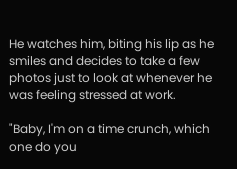He watches him, biting his lip as he smiles and decides to take a few photos just to look at whenever he was feeling stressed at work.

"Baby, I'm on a time crunch, which one do you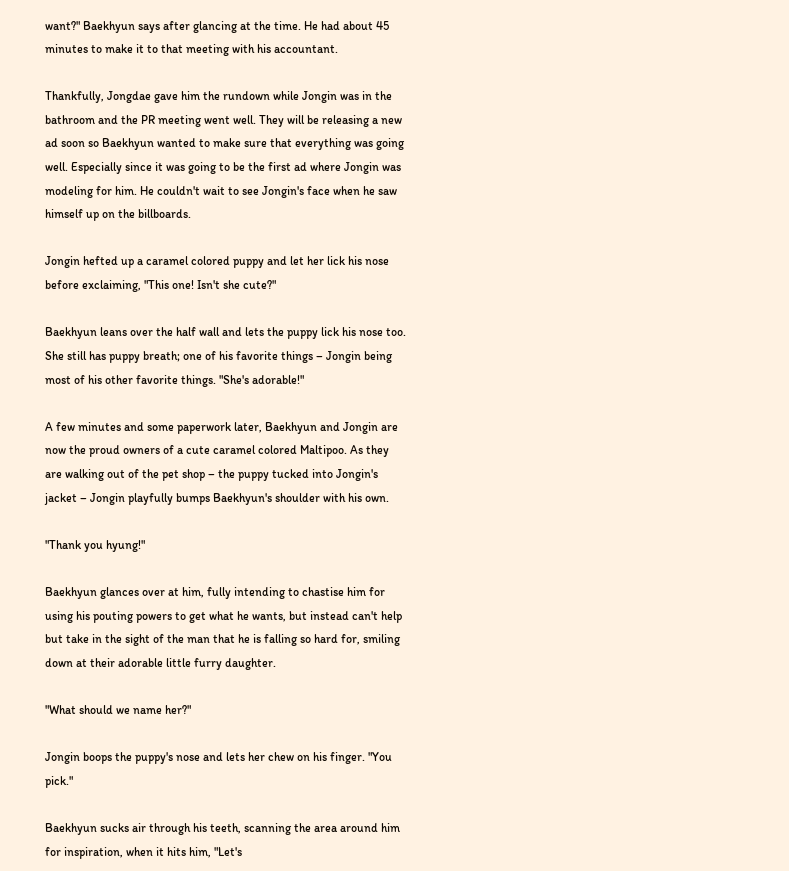want?" Baekhyun says after glancing at the time. He had about 45 minutes to make it to that meeting with his accountant.

Thankfully, Jongdae gave him the rundown while Jongin was in the bathroom and the PR meeting went well. They will be releasing a new ad soon so Baekhyun wanted to make sure that everything was going well. Especially since it was going to be the first ad where Jongin was modeling for him. He couldn't wait to see Jongin's face when he saw himself up on the billboards.

Jongin hefted up a caramel colored puppy and let her lick his nose before exclaiming, "This one! Isn't she cute?"

Baekhyun leans over the half wall and lets the puppy lick his nose too. She still has puppy breath; one of his favorite things – Jongin being most of his other favorite things. "She's adorable!"

A few minutes and some paperwork later, Baekhyun and Jongin are now the proud owners of a cute caramel colored Maltipoo. As they are walking out of the pet shop – the puppy tucked into Jongin's jacket – Jongin playfully bumps Baekhyun's shoulder with his own.

"Thank you hyung!"

Baekhyun glances over at him, fully intending to chastise him for using his pouting powers to get what he wants, but instead can't help but take in the sight of the man that he is falling so hard for, smiling down at their adorable little furry daughter.

"What should we name her?"

Jongin boops the puppy's nose and lets her chew on his finger. "You pick."

Baekhyun sucks air through his teeth, scanning the area around him for inspiration, when it hits him, "Let's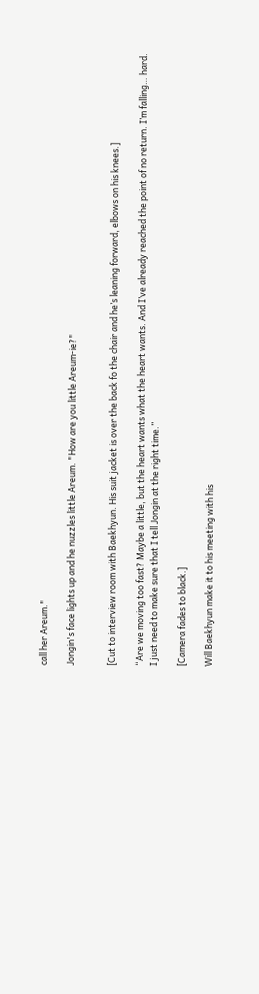call her Areum."

Jongin's face lights up and he nuzzles little Areum. "How are you little Areum-ie?"


[Cut to interview room with Baekhyun. His suit jacket is over the back fo the chair and he’s leaning forward, elbows on his knees.]

“Are we moving too fast? Maybe a little, but the heart wants what the heart wants. And I’ve already reached the point of no return. I’m falling… hard. I just need to make sure that I tell Jongin at the right time.”

[Camera fades to black.]

Will Baekhyun make it to his meeting with his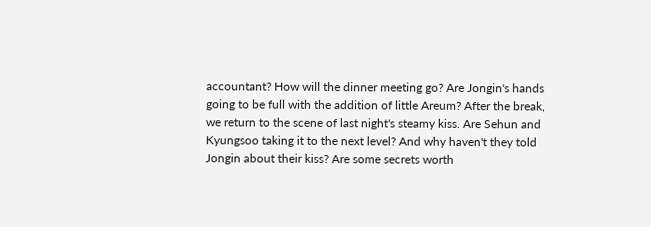accountant? How will the dinner meeting go? Are Jongin's hands going to be full with the addition of little Areum? After the break, we return to the scene of last night's steamy kiss. Are Sehun and Kyungsoo taking it to the next level? And why haven't they told Jongin about their kiss? Are some secrets worth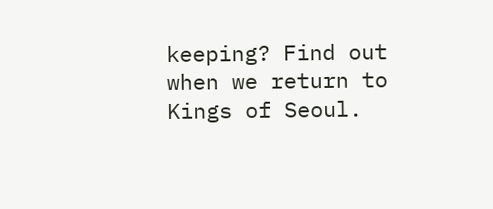keeping? Find out when we return to Kings of Seoul.